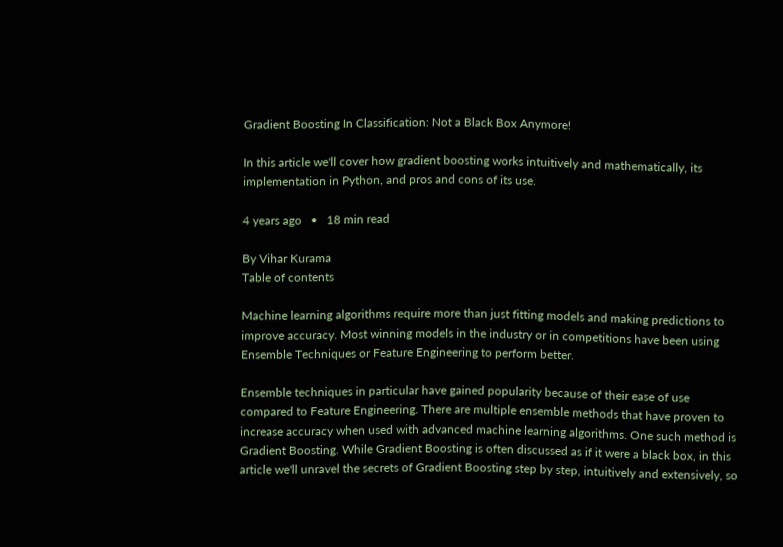Gradient Boosting In Classification: Not a Black Box Anymore!

In this article we'll cover how gradient boosting works intuitively and mathematically, its implementation in Python, and pros and cons of its use.

4 years ago   •   18 min read

By Vihar Kurama
Table of contents

Machine learning algorithms require more than just fitting models and making predictions to improve accuracy. Most winning models in the industry or in competitions have been using Ensemble Techniques or Feature Engineering to perform better.

Ensemble techniques in particular have gained popularity because of their ease of use compared to Feature Engineering. There are multiple ensemble methods that have proven to increase accuracy when used with advanced machine learning algorithms. One such method is Gradient Boosting. While Gradient Boosting is often discussed as if it were a black box, in this article we'll unravel the secrets of Gradient Boosting step by step, intuitively and extensively, so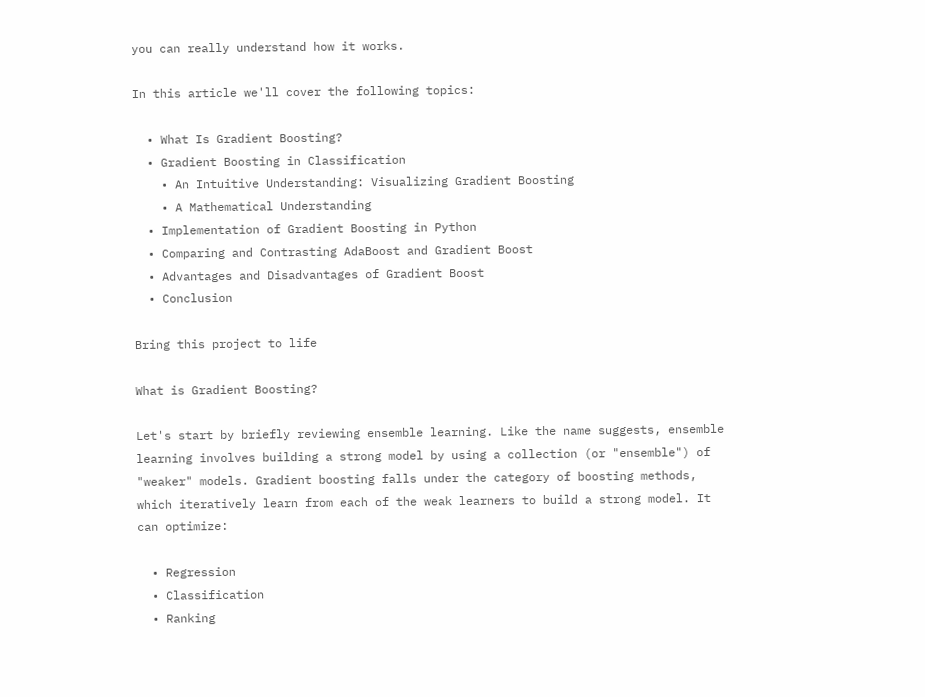you can really understand how it works.

In this article we'll cover the following topics:

  • What Is Gradient Boosting?
  • Gradient Boosting in Classification
    • An Intuitive Understanding: Visualizing Gradient Boosting
    • A Mathematical Understanding
  • Implementation of Gradient Boosting in Python
  • Comparing and Contrasting AdaBoost and Gradient Boost
  • Advantages and Disadvantages of Gradient Boost
  • Conclusion

Bring this project to life

What is Gradient Boosting?

Let's start by briefly reviewing ensemble learning. Like the name suggests, ensemble learning involves building a strong model by using a collection (or "ensemble") of "weaker" models. Gradient boosting falls under the category of boosting methods, which iteratively learn from each of the weak learners to build a strong model. It can optimize:

  • Regression
  • Classification
  • Ranking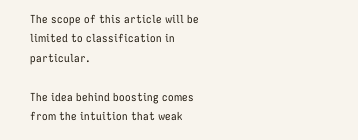The scope of this article will be limited to classification in particular.

The idea behind boosting comes from the intuition that weak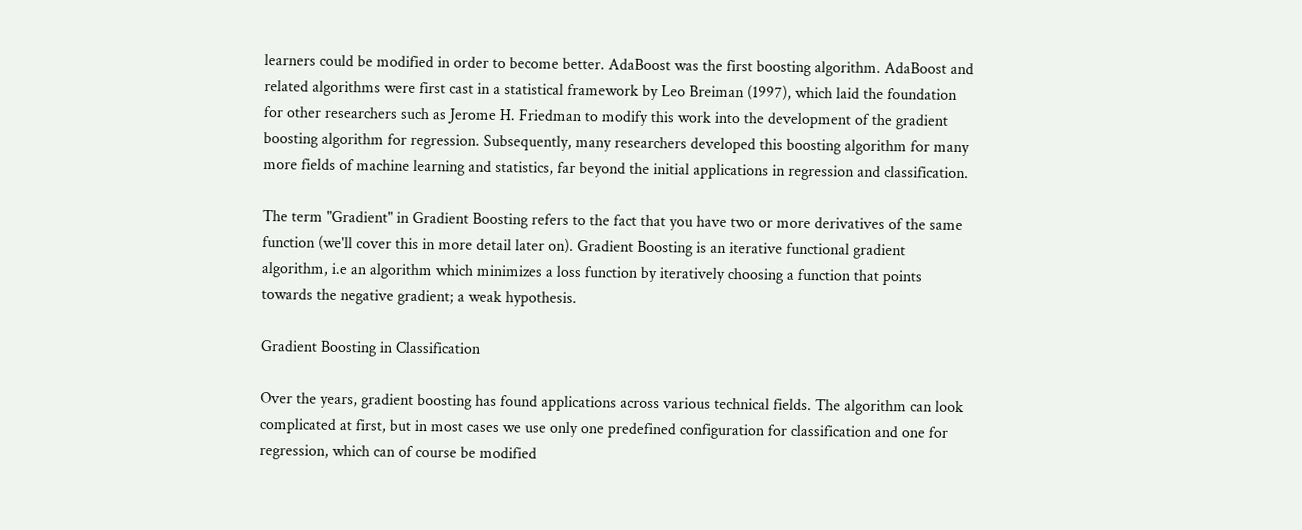learners could be modified in order to become better. AdaBoost was the first boosting algorithm. AdaBoost and related algorithms were first cast in a statistical framework by Leo Breiman (1997), which laid the foundation for other researchers such as Jerome H. Friedman to modify this work into the development of the gradient boosting algorithm for regression. Subsequently, many researchers developed this boosting algorithm for many more fields of machine learning and statistics, far beyond the initial applications in regression and classification.

The term "Gradient" in Gradient Boosting refers to the fact that you have two or more derivatives of the same function (we'll cover this in more detail later on). Gradient Boosting is an iterative functional gradient algorithm, i.e an algorithm which minimizes a loss function by iteratively choosing a function that points towards the negative gradient; a weak hypothesis.

Gradient Boosting in Classification

Over the years, gradient boosting has found applications across various technical fields. The algorithm can look complicated at first, but in most cases we use only one predefined configuration for classification and one for regression, which can of course be modified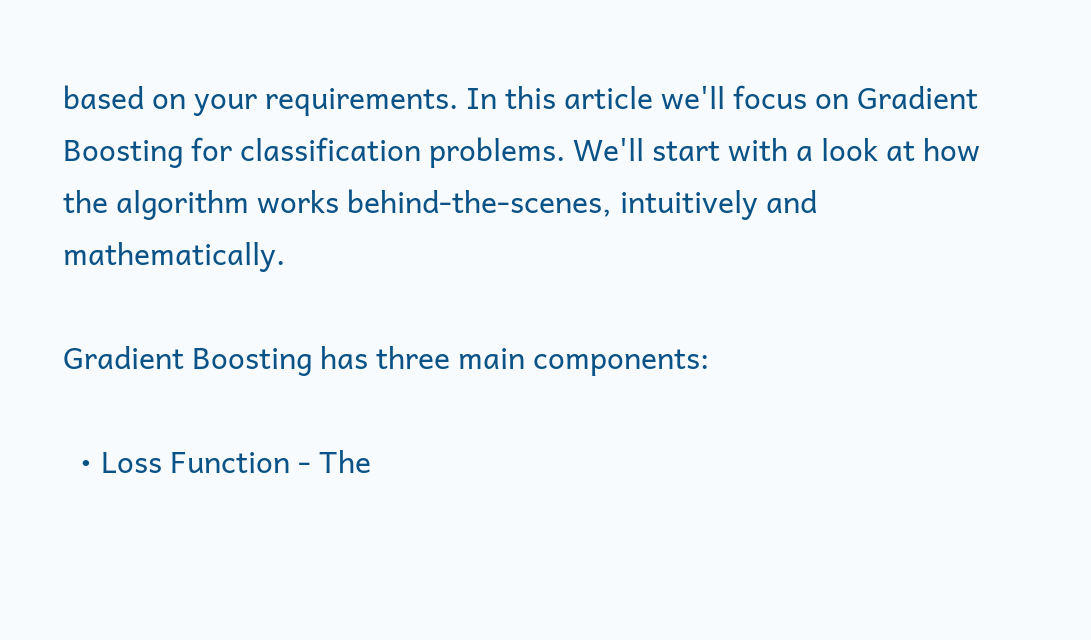based on your requirements. In this article we'll focus on Gradient Boosting for classification problems. We'll start with a look at how the algorithm works behind-the-scenes, intuitively and mathematically.

Gradient Boosting has three main components:

  • Loss Function - The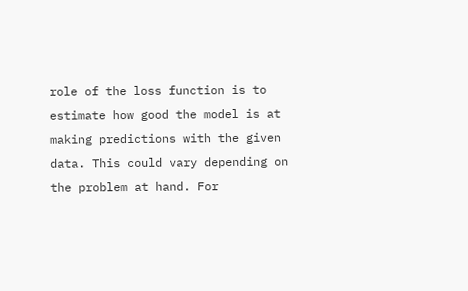role of the loss function is to estimate how good the model is at making predictions with the given data. This could vary depending on the problem at hand. For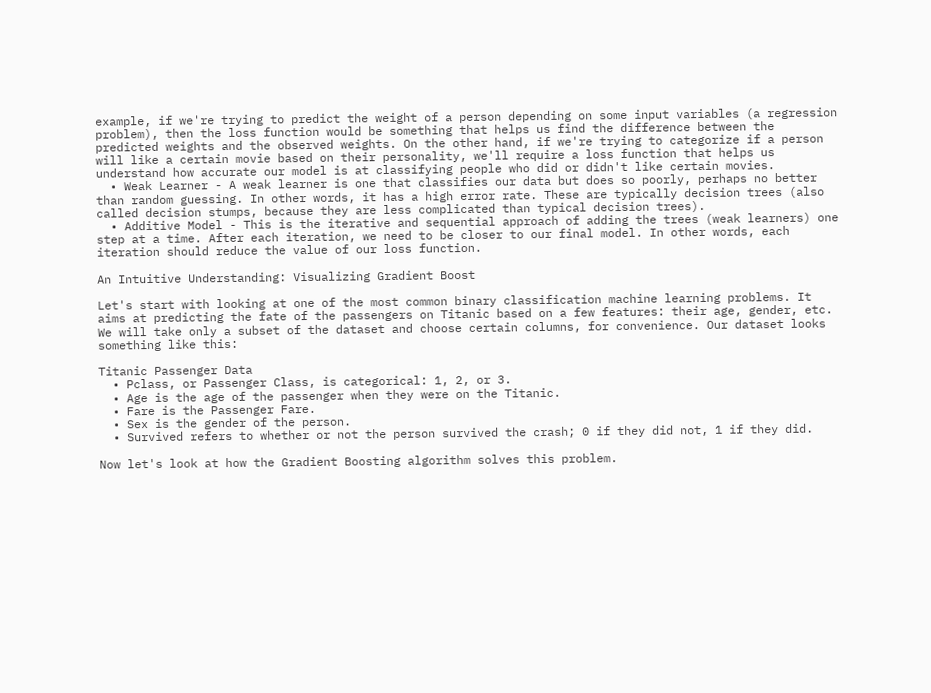example, if we're trying to predict the weight of a person depending on some input variables (a regression problem), then the loss function would be something that helps us find the difference between the predicted weights and the observed weights. On the other hand, if we're trying to categorize if a person will like a certain movie based on their personality, we'll require a loss function that helps us understand how accurate our model is at classifying people who did or didn't like certain movies.
  • Weak Learner - A weak learner is one that classifies our data but does so poorly, perhaps no better than random guessing. In other words, it has a high error rate. These are typically decision trees (also called decision stumps, because they are less complicated than typical decision trees).
  • Additive Model - This is the iterative and sequential approach of adding the trees (weak learners) one step at a time. After each iteration, we need to be closer to our final model. In other words, each iteration should reduce the value of our loss function.

An Intuitive Understanding: Visualizing Gradient Boost

Let's start with looking at one of the most common binary classification machine learning problems. It aims at predicting the fate of the passengers on Titanic based on a few features: their age, gender, etc. We will take only a subset of the dataset and choose certain columns, for convenience. Our dataset looks something like this:

Titanic Passenger Data
  • Pclass, or Passenger Class, is categorical: 1, 2, or 3.
  • Age is the age of the passenger when they were on the Titanic.
  • Fare is the Passenger Fare.
  • Sex is the gender of the person.
  • Survived refers to whether or not the person survived the crash; 0 if they did not, 1 if they did.

Now let's look at how the Gradient Boosting algorithm solves this problem.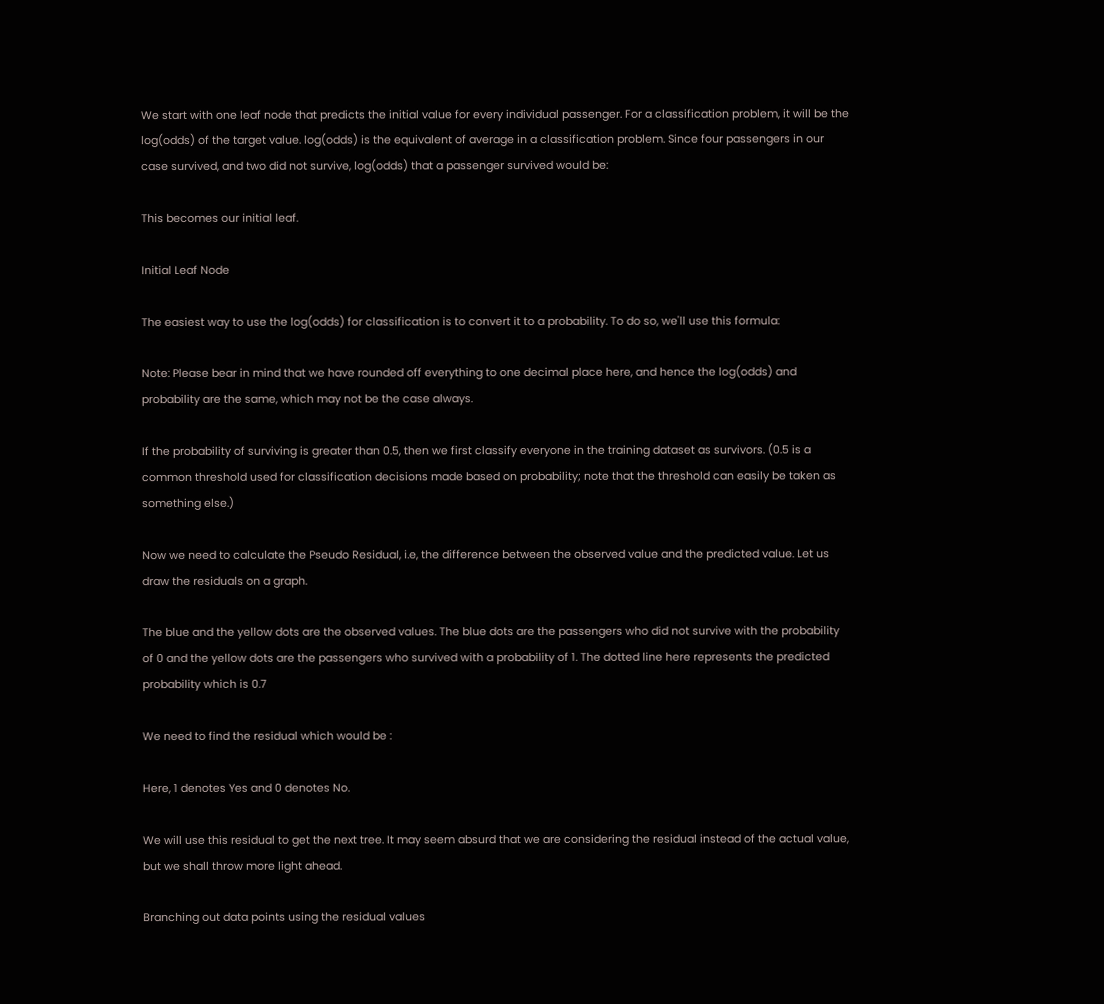We start with one leaf node that predicts the initial value for every individual passenger. For a classification problem, it will be the log(odds) of the target value. log(odds) is the equivalent of average in a classification problem. Since four passengers in our case survived, and two did not survive, log(odds) that a passenger survived would be:

This becomes our initial leaf.

Initial Leaf Node

The easiest way to use the log(odds) for classification is to convert it to a probability. To do so, we'll use this formula:

Note: Please bear in mind that we have rounded off everything to one decimal place here, and hence the log(odds) and probability are the same, which may not be the case always.

If the probability of surviving is greater than 0.5, then we first classify everyone in the training dataset as survivors. (0.5 is a common threshold used for classification decisions made based on probability; note that the threshold can easily be taken as something else.)

Now we need to calculate the Pseudo Residual, i.e, the difference between the observed value and the predicted value. Let us draw the residuals on a graph.

The blue and the yellow dots are the observed values. The blue dots are the passengers who did not survive with the probability of 0 and the yellow dots are the passengers who survived with a probability of 1. The dotted line here represents the predicted probability which is 0.7

We need to find the residual which would be :

Here, 1 denotes Yes and 0 denotes No.

We will use this residual to get the next tree. It may seem absurd that we are considering the residual instead of the actual value, but we shall throw more light ahead.

Branching out data points using the residual values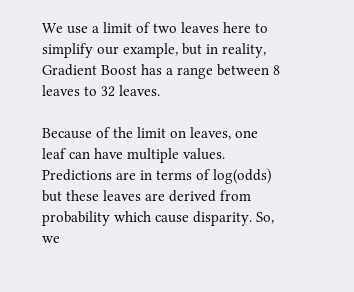We use a limit of two leaves here to simplify our example, but in reality, Gradient Boost has a range between 8 leaves to 32 leaves.

Because of the limit on leaves, one leaf can have multiple values. Predictions are in terms of log(odds) but these leaves are derived from probability which cause disparity. So, we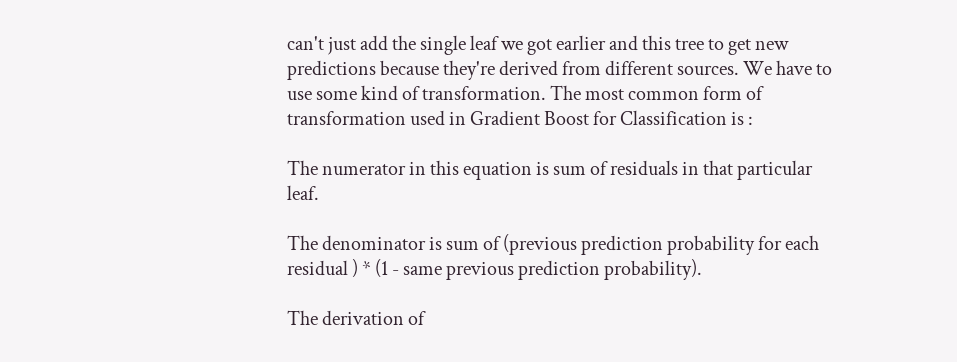can't just add the single leaf we got earlier and this tree to get new predictions because they're derived from different sources. We have to use some kind of transformation. The most common form of transformation used in Gradient Boost for Classification is :

The numerator in this equation is sum of residuals in that particular leaf.

The denominator is sum of (previous prediction probability for each residual ) * (1 - same previous prediction probability).

The derivation of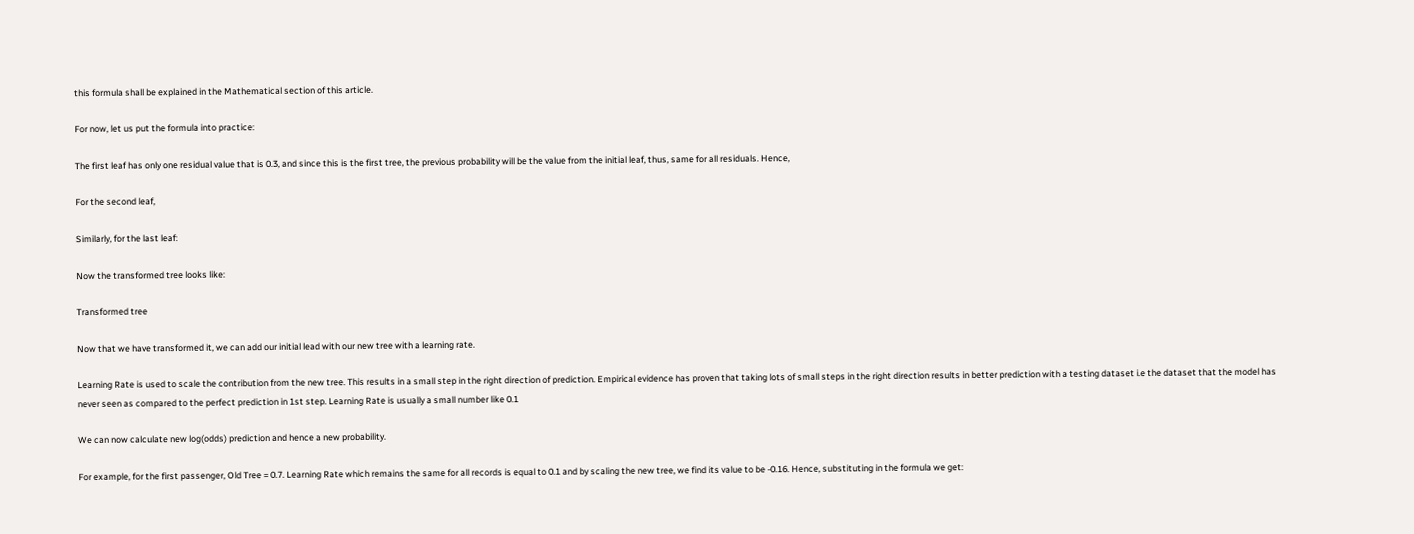this formula shall be explained in the Mathematical section of this article.

For now, let us put the formula into practice:

The first leaf has only one residual value that is 0.3, and since this is the first tree, the previous probability will be the value from the initial leaf, thus, same for all residuals. Hence,

For the second leaf,

Similarly, for the last leaf:

Now the transformed tree looks like:

Transformed tree

Now that we have transformed it, we can add our initial lead with our new tree with a learning rate.

Learning Rate is used to scale the contribution from the new tree. This results in a small step in the right direction of prediction. Empirical evidence has proven that taking lots of small steps in the right direction results in better prediction with a testing dataset i.e the dataset that the model has never seen as compared to the perfect prediction in 1st step. Learning Rate is usually a small number like 0.1

We can now calculate new log(odds) prediction and hence a new probability.

For example, for the first passenger, Old Tree = 0.7. Learning Rate which remains the same for all records is equal to 0.1 and by scaling the new tree, we find its value to be -0.16. Hence, substituting in the formula we get: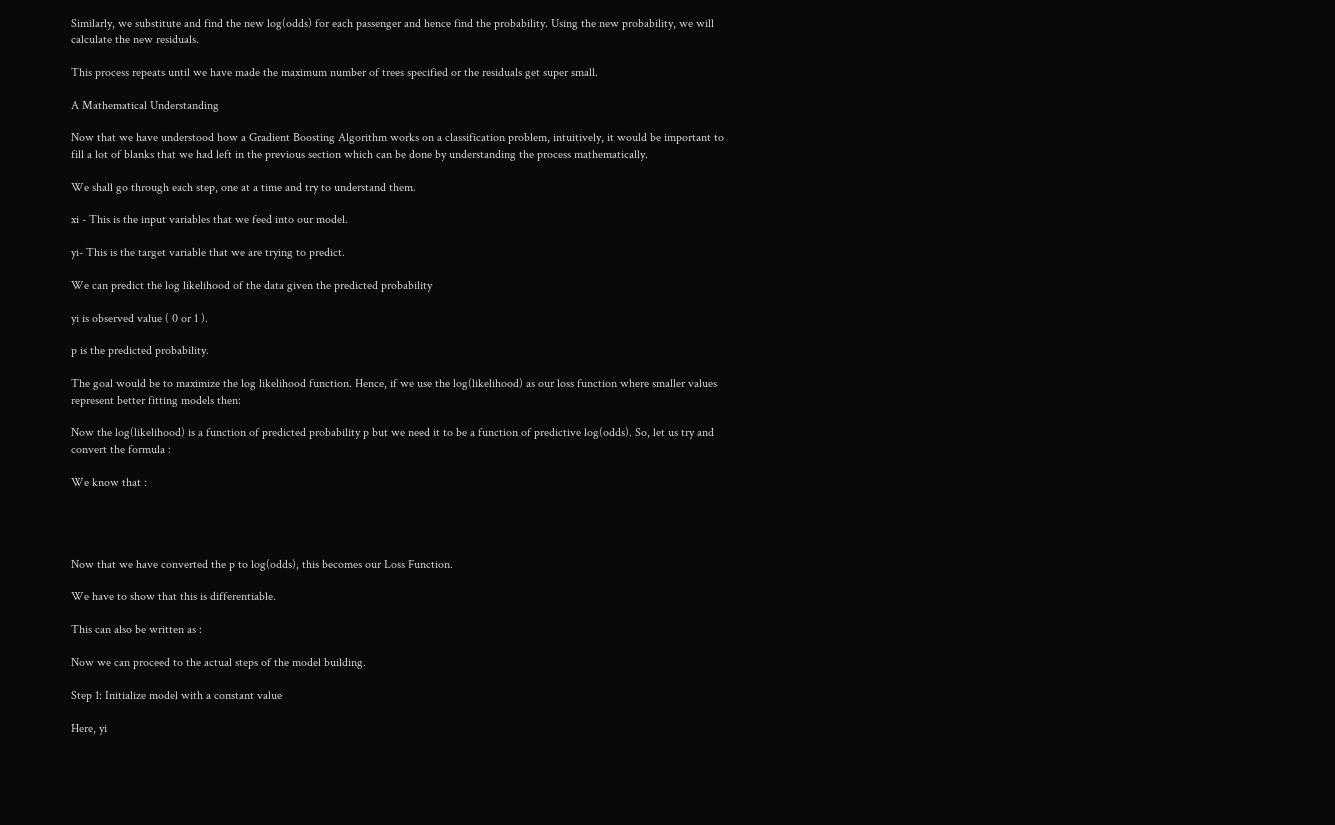Similarly, we substitute and find the new log(odds) for each passenger and hence find the probability. Using the new probability, we will calculate the new residuals.

This process repeats until we have made the maximum number of trees specified or the residuals get super small.

A Mathematical Understanding

Now that we have understood how a Gradient Boosting Algorithm works on a classification problem, intuitively, it would be important to fill a lot of blanks that we had left in the previous section which can be done by understanding the process mathematically.

We shall go through each step, one at a time and try to understand them.

xi - This is the input variables that we feed into our model.

yi- This is the target variable that we are trying to predict.

We can predict the log likelihood of the data given the predicted probability

yi is observed value ( 0 or 1 ).

p is the predicted probability.

The goal would be to maximize the log likelihood function. Hence, if we use the log(likelihood) as our loss function where smaller values represent better fitting models then:

Now the log(likelihood) is a function of predicted probability p but we need it to be a function of predictive log(odds). So, let us try and convert the formula :

We know that :




Now that we have converted the p to log(odds), this becomes our Loss Function.

We have to show that this is differentiable.

This can also be written as :

Now we can proceed to the actual steps of the model building.

Step 1: Initialize model with a constant value

Here, yi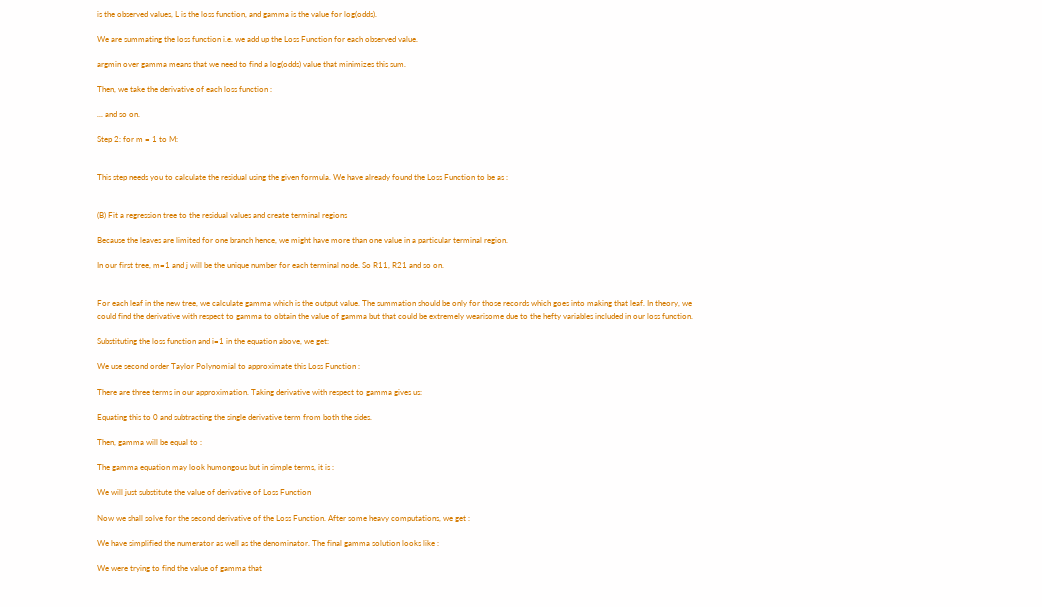is the observed values, L is the loss function, and gamma is the value for log(odds).

We are summating the loss function i.e. we add up the Loss Function for each observed value.

argmin over gamma means that we need to find a log(odds) value that minimizes this sum.

Then, we take the derivative of each loss function :

... and so on.

Step 2: for m = 1 to M:


This step needs you to calculate the residual using the given formula. We have already found the Loss Function to be as :


(B) Fit a regression tree to the residual values and create terminal regions

Because the leaves are limited for one branch hence, we might have more than one value in a particular terminal region.

In our first tree, m=1 and j will be the unique number for each terminal node. So R11, R21 and so on.


For each leaf in the new tree, we calculate gamma which is the output value. The summation should be only for those records which goes into making that leaf. In theory, we could find the derivative with respect to gamma to obtain the value of gamma but that could be extremely wearisome due to the hefty variables included in our loss function.

Substituting the loss function and i=1 in the equation above, we get:

We use second order Taylor Polynomial to approximate this Loss Function :

There are three terms in our approximation. Taking derivative with respect to gamma gives us:

Equating this to 0 and subtracting the single derivative term from both the sides.

Then, gamma will be equal to :

The gamma equation may look humongous but in simple terms, it is :

We will just substitute the value of derivative of Loss Function

Now we shall solve for the second derivative of the Loss Function. After some heavy computations, we get :

We have simplified the numerator as well as the denominator. The final gamma solution looks like :

We were trying to find the value of gamma that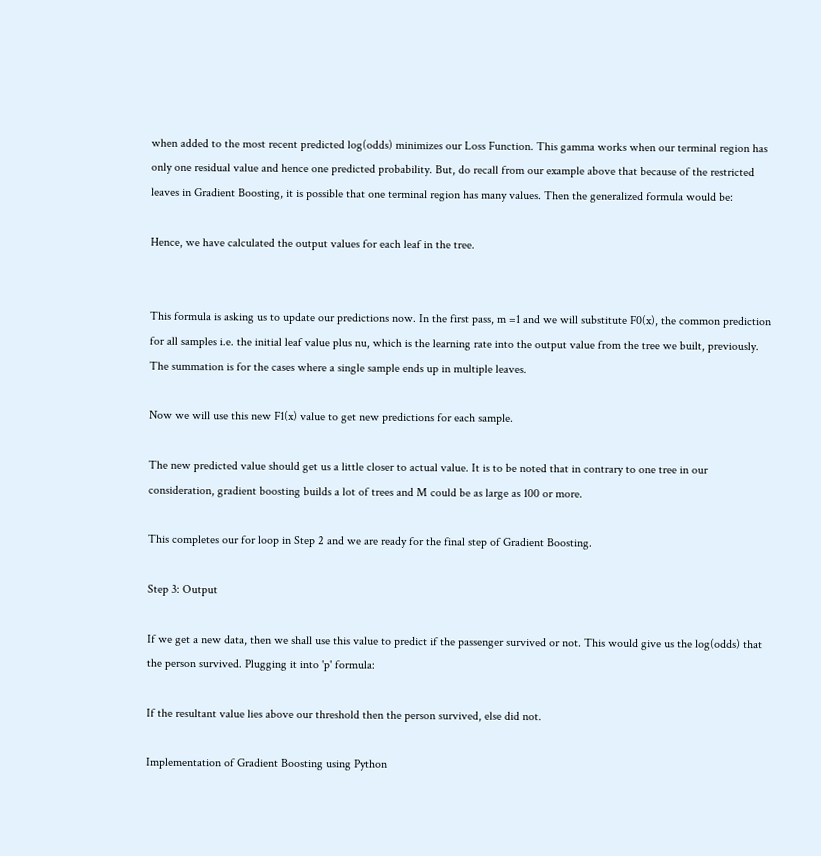when added to the most recent predicted log(odds) minimizes our Loss Function. This gamma works when our terminal region has only one residual value and hence one predicted probability. But, do recall from our example above that because of the restricted leaves in Gradient Boosting, it is possible that one terminal region has many values. Then the generalized formula would be:

Hence, we have calculated the output values for each leaf in the tree.


This formula is asking us to update our predictions now. In the first pass, m =1 and we will substitute F0(x), the common prediction for all samples i.e. the initial leaf value plus nu, which is the learning rate into the output value from the tree we built, previously. The summation is for the cases where a single sample ends up in multiple leaves.

Now we will use this new F1(x) value to get new predictions for each sample.

The new predicted value should get us a little closer to actual value. It is to be noted that in contrary to one tree in our consideration, gradient boosting builds a lot of trees and M could be as large as 100 or more.

This completes our for loop in Step 2 and we are ready for the final step of Gradient Boosting.

Step 3: Output

If we get a new data, then we shall use this value to predict if the passenger survived or not. This would give us the log(odds) that the person survived. Plugging it into 'p' formula:

If the resultant value lies above our threshold then the person survived, else did not.

Implementation of Gradient Boosting using Python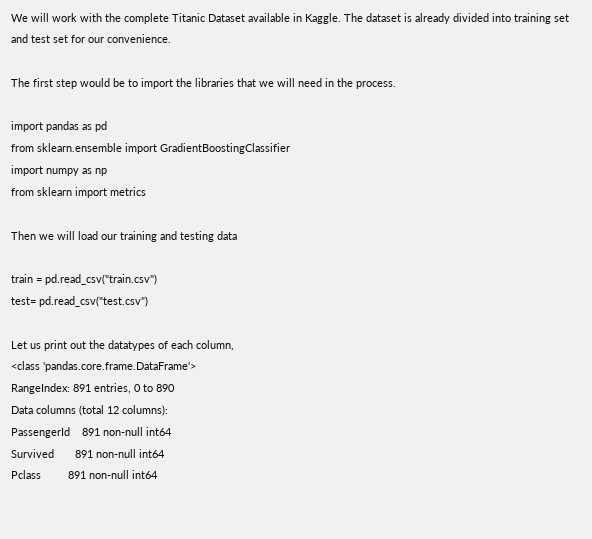We will work with the complete Titanic Dataset available in Kaggle. The dataset is already divided into training set and test set for our convenience.

The first step would be to import the libraries that we will need in the process.

import pandas as pd
from sklearn.ensemble import GradientBoostingClassifier
import numpy as np
from sklearn import metrics

Then we will load our training and testing data

train = pd.read_csv("train.csv")
test= pd.read_csv("test.csv")

Let us print out the datatypes of each column,
<class 'pandas.core.frame.DataFrame'>
RangeIndex: 891 entries, 0 to 890
Data columns (total 12 columns):
PassengerId    891 non-null int64
Survived       891 non-null int64
Pclass         891 non-null int64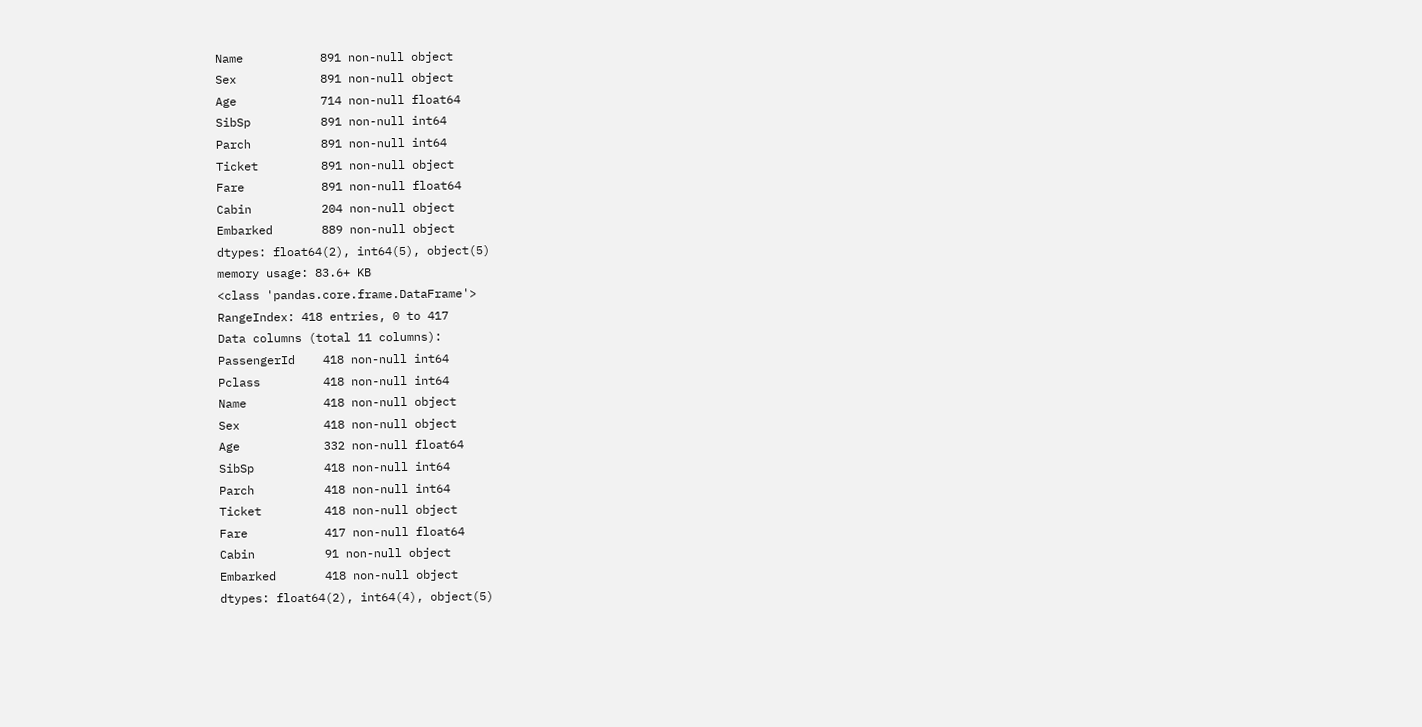Name           891 non-null object
Sex            891 non-null object
Age            714 non-null float64
SibSp          891 non-null int64
Parch          891 non-null int64
Ticket         891 non-null object
Fare           891 non-null float64
Cabin          204 non-null object
Embarked       889 non-null object
dtypes: float64(2), int64(5), object(5)
memory usage: 83.6+ KB
<class 'pandas.core.frame.DataFrame'>
RangeIndex: 418 entries, 0 to 417
Data columns (total 11 columns):
PassengerId    418 non-null int64
Pclass         418 non-null int64
Name           418 non-null object
Sex            418 non-null object
Age            332 non-null float64
SibSp          418 non-null int64
Parch          418 non-null int64
Ticket         418 non-null object
Fare           417 non-null float64
Cabin          91 non-null object
Embarked       418 non-null object
dtypes: float64(2), int64(4), object(5)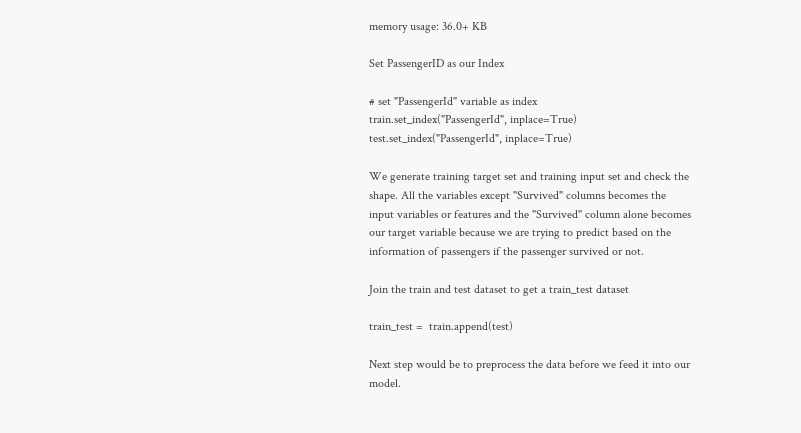memory usage: 36.0+ KB

Set PassengerID as our Index

# set "PassengerId" variable as index
train.set_index("PassengerId", inplace=True)
test.set_index("PassengerId", inplace=True)

We generate training target set and training input set and check the shape. All the variables except "Survived" columns becomes the input variables or features and the "Survived" column alone becomes our target variable because we are trying to predict based on the information of passengers if the passenger survived or not.

Join the train and test dataset to get a train_test dataset

train_test =  train.append(test)

Next step would be to preprocess the data before we feed it into our model.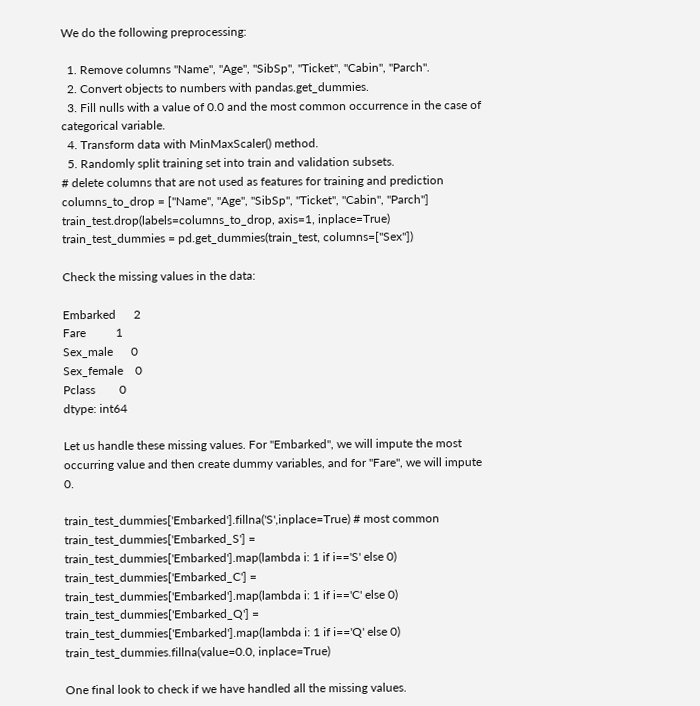We do the following preprocessing:

  1. Remove columns "Name", "Age", "SibSp", "Ticket", "Cabin", "Parch".
  2. Convert objects to numbers with pandas.get_dummies.
  3. Fill nulls with a value of 0.0 and the most common occurrence in the case of categorical variable.
  4. Transform data with MinMaxScaler() method.
  5. Randomly split training set into train and validation subsets.
# delete columns that are not used as features for training and prediction
columns_to_drop = ["Name", "Age", "SibSp", "Ticket", "Cabin", "Parch"]
train_test.drop(labels=columns_to_drop, axis=1, inplace=True)
train_test_dummies = pd.get_dummies(train_test, columns=["Sex"])

Check the missing values in the data:

Embarked      2
Fare          1
Sex_male      0
Sex_female    0
Pclass        0
dtype: int64

Let us handle these missing values. For "Embarked", we will impute the most occurring value and then create dummy variables, and for "Fare", we will impute 0.

train_test_dummies['Embarked'].fillna('S',inplace=True) # most common
train_test_dummies['Embarked_S'] = train_test_dummies['Embarked'].map(lambda i: 1 if i=='S' else 0)
train_test_dummies['Embarked_C'] = train_test_dummies['Embarked'].map(lambda i: 1 if i=='C' else 0)
train_test_dummies['Embarked_Q'] = train_test_dummies['Embarked'].map(lambda i: 1 if i=='Q' else 0)
train_test_dummies.fillna(value=0.0, inplace=True)

One final look to check if we have handled all the missing values.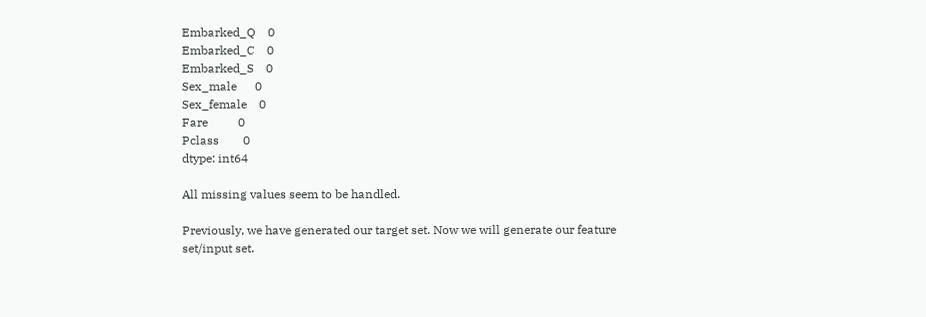Embarked_Q    0
Embarked_C    0
Embarked_S    0
Sex_male      0
Sex_female    0
Fare          0
Pclass        0
dtype: int64

All missing values seem to be handled.

Previously, we have generated our target set. Now we will generate our feature set/input set.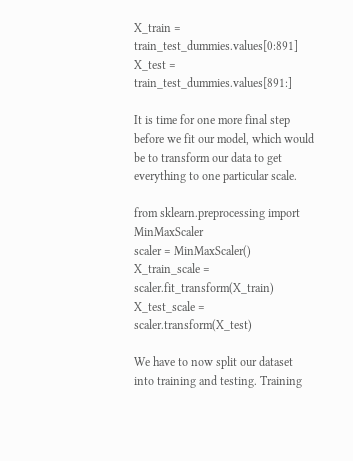X_train = train_test_dummies.values[0:891]
X_test = train_test_dummies.values[891:]

It is time for one more final step before we fit our model, which would be to transform our data to get everything to one particular scale.

from sklearn.preprocessing import MinMaxScaler
scaler = MinMaxScaler()
X_train_scale = scaler.fit_transform(X_train)
X_test_scale = scaler.transform(X_test)

We have to now split our dataset into training and testing. Training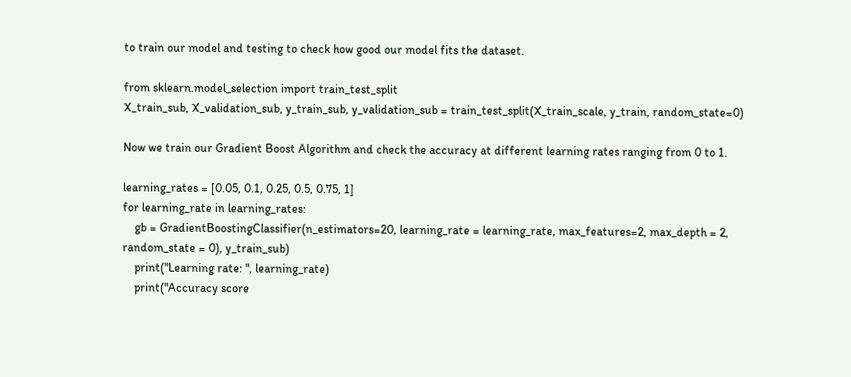to train our model and testing to check how good our model fits the dataset.

from sklearn.model_selection import train_test_split
X_train_sub, X_validation_sub, y_train_sub, y_validation_sub = train_test_split(X_train_scale, y_train, random_state=0)

Now we train our Gradient Boost Algorithm and check the accuracy at different learning rates ranging from 0 to 1.

learning_rates = [0.05, 0.1, 0.25, 0.5, 0.75, 1]
for learning_rate in learning_rates:
    gb = GradientBoostingClassifier(n_estimators=20, learning_rate = learning_rate, max_features=2, max_depth = 2, random_state = 0), y_train_sub)
    print("Learning rate: ", learning_rate)
    print("Accuracy score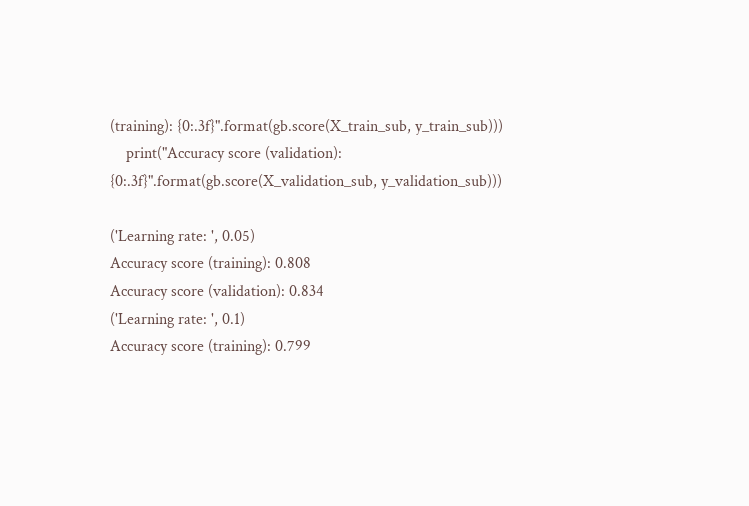(training): {0:.3f}".format(gb.score(X_train_sub, y_train_sub)))
    print("Accuracy score (validation): {0:.3f}".format(gb.score(X_validation_sub, y_validation_sub)))

('Learning rate: ', 0.05)
Accuracy score (training): 0.808
Accuracy score (validation): 0.834
('Learning rate: ', 0.1)
Accuracy score (training): 0.799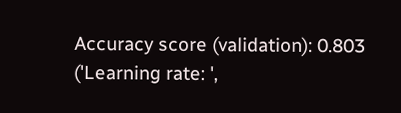Accuracy score (validation): 0.803
('Learning rate: ',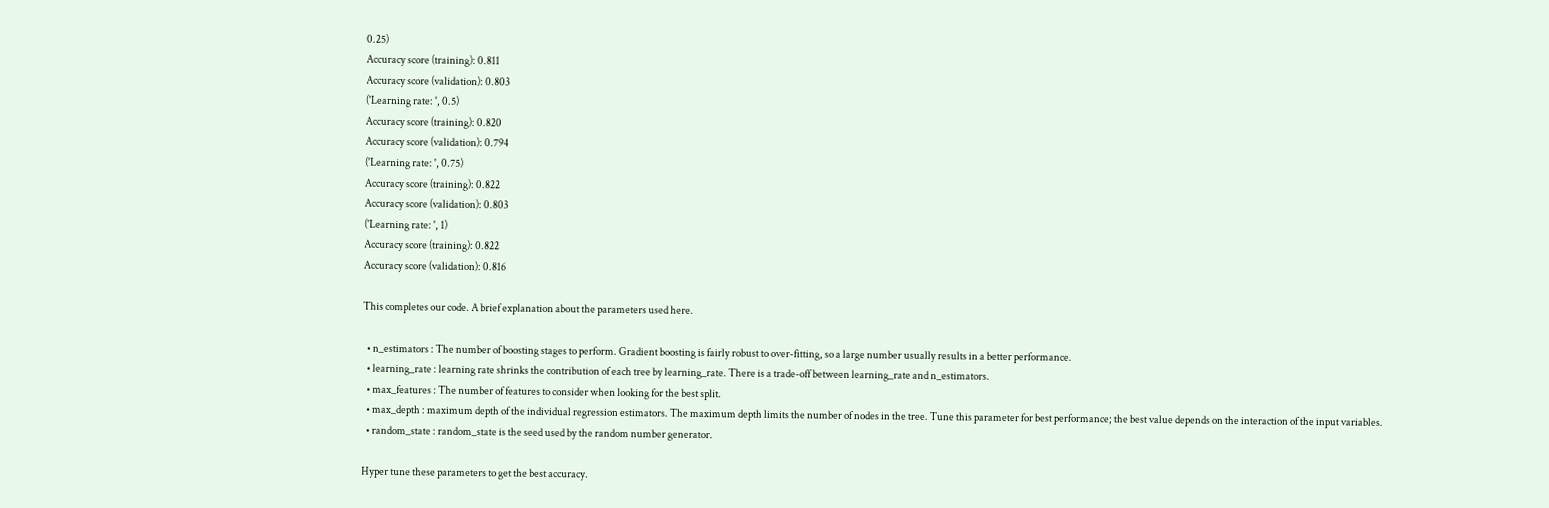0.25)
Accuracy score (training): 0.811
Accuracy score (validation): 0.803
('Learning rate: ', 0.5)
Accuracy score (training): 0.820
Accuracy score (validation): 0.794
('Learning rate: ', 0.75)
Accuracy score (training): 0.822
Accuracy score (validation): 0.803
('Learning rate: ', 1)
Accuracy score (training): 0.822
Accuracy score (validation): 0.816

This completes our code. A brief explanation about the parameters used here.

  • n_estimators : The number of boosting stages to perform. Gradient boosting is fairly robust to over-fitting, so a large number usually results in a better performance.
  • learning_rate : learning rate shrinks the contribution of each tree by learning_rate. There is a trade-off between learning_rate and n_estimators.
  • max_features : The number of features to consider when looking for the best split.
  • max_depth : maximum depth of the individual regression estimators. The maximum depth limits the number of nodes in the tree. Tune this parameter for best performance; the best value depends on the interaction of the input variables.
  • random_state : random_state is the seed used by the random number generator.

Hyper tune these parameters to get the best accuracy.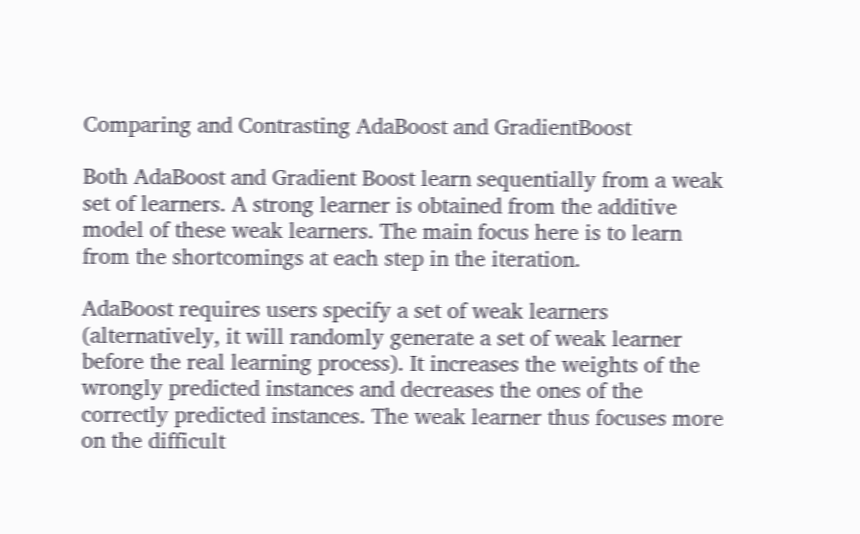Comparing and Contrasting AdaBoost and GradientBoost

Both AdaBoost and Gradient Boost learn sequentially from a weak set of learners. A strong learner is obtained from the additive model of these weak learners. The main focus here is to learn from the shortcomings at each step in the iteration.

AdaBoost requires users specify a set of weak learners (alternatively, it will randomly generate a set of weak learner before the real learning process). It increases the weights of the wrongly predicted instances and decreases the ones of the correctly predicted instances. The weak learner thus focuses more on the difficult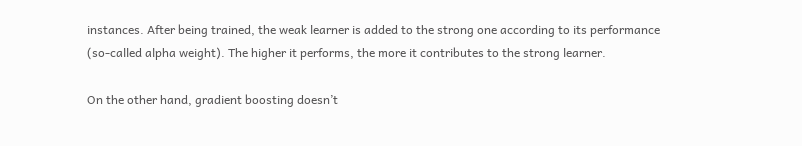instances. After being trained, the weak learner is added to the strong one according to its performance (so-called alpha weight). The higher it performs, the more it contributes to the strong learner.

On the other hand, gradient boosting doesn’t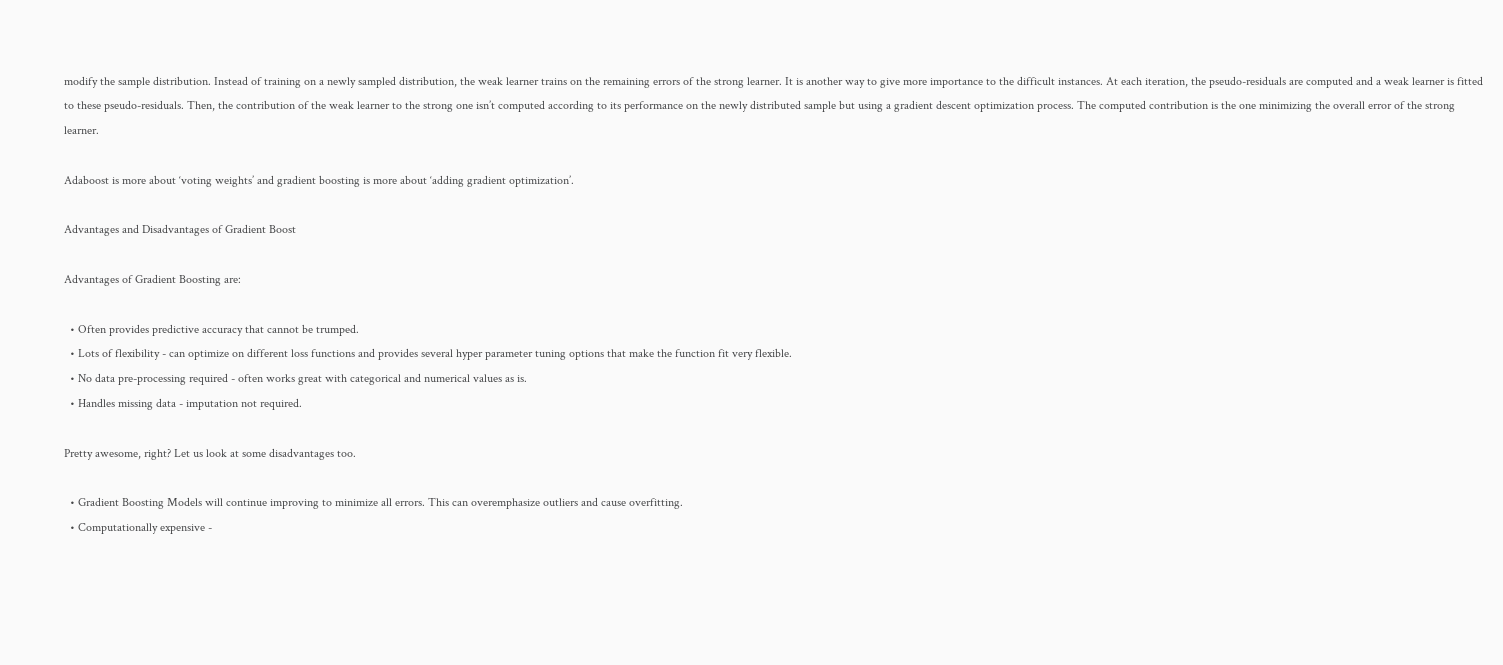modify the sample distribution. Instead of training on a newly sampled distribution, the weak learner trains on the remaining errors of the strong learner. It is another way to give more importance to the difficult instances. At each iteration, the pseudo-residuals are computed and a weak learner is fitted to these pseudo-residuals. Then, the contribution of the weak learner to the strong one isn’t computed according to its performance on the newly distributed sample but using a gradient descent optimization process. The computed contribution is the one minimizing the overall error of the strong learner.

Adaboost is more about ‘voting weights’ and gradient boosting is more about ‘adding gradient optimization’.

Advantages and Disadvantages of Gradient Boost

Advantages of Gradient Boosting are:

  • Often provides predictive accuracy that cannot be trumped.
  • Lots of flexibility - can optimize on different loss functions and provides several hyper parameter tuning options that make the function fit very flexible.
  • No data pre-processing required - often works great with categorical and numerical values as is.
  • Handles missing data - imputation not required.

Pretty awesome, right? Let us look at some disadvantages too.

  • Gradient Boosting Models will continue improving to minimize all errors. This can overemphasize outliers and cause overfitting.
  • Computationally expensive -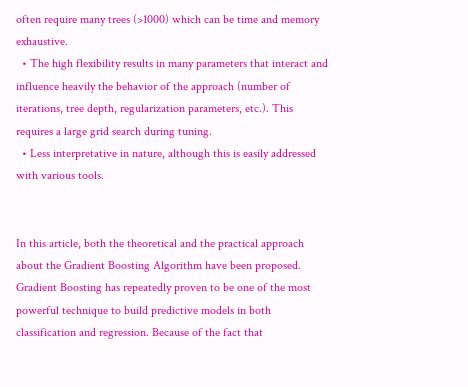often require many trees (>1000) which can be time and memory exhaustive.
  • The high flexibility results in many parameters that interact and influence heavily the behavior of the approach (number of iterations, tree depth, regularization parameters, etc.). This requires a large grid search during tuning.
  • Less interpretative in nature, although this is easily addressed with various tools.


In this article, both the theoretical and the practical approach about the Gradient Boosting Algorithm have been proposed. Gradient Boosting has repeatedly proven to be one of the most powerful technique to build predictive models in both classification and regression. Because of the fact that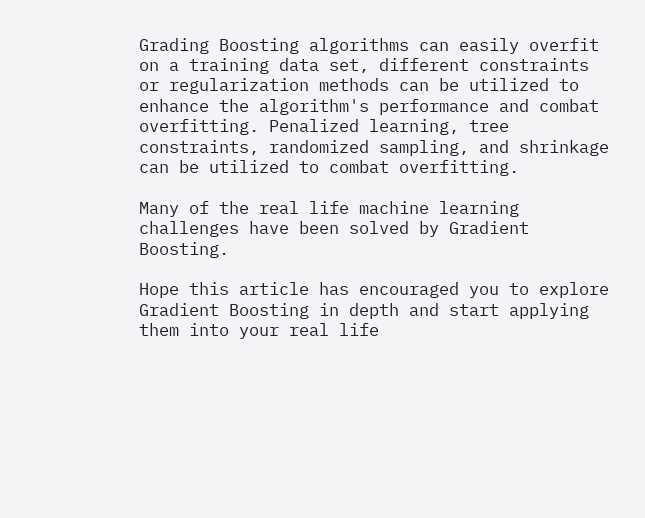Grading Boosting algorithms can easily overfit on a training data set, different constraints or regularization methods can be utilized to enhance the algorithm's performance and combat overfitting. Penalized learning, tree constraints, randomized sampling, and shrinkage can be utilized to combat overfitting.

Many of the real life machine learning challenges have been solved by Gradient Boosting.

Hope this article has encouraged you to explore Gradient Boosting in depth and start applying them into your real life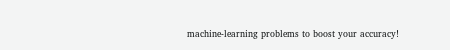machine-learning problems to boost your accuracy!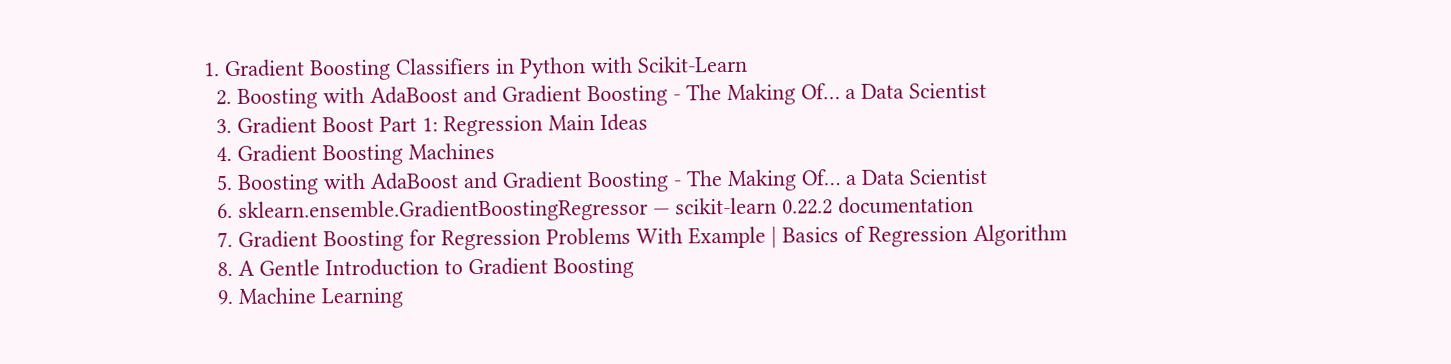1. Gradient Boosting Classifiers in Python with Scikit-Learn
  2. Boosting with AdaBoost and Gradient Boosting - The Making Of… a Data Scientist
  3. Gradient Boost Part 1: Regression Main Ideas
  4. Gradient Boosting Machines
  5. Boosting with AdaBoost and Gradient Boosting - The Making Of… a Data Scientist
  6. sklearn.ensemble.GradientBoostingRegressor — scikit-learn 0.22.2 documentation
  7. Gradient Boosting for Regression Problems With Example | Basics of Regression Algorithm
  8. A Gentle Introduction to Gradient Boosting
  9. Machine Learning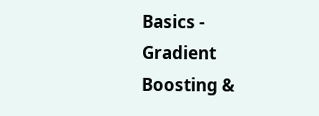Basics - Gradient Boosting &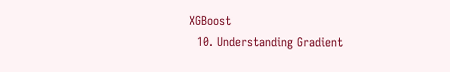XGBoost
  10. Understanding Gradient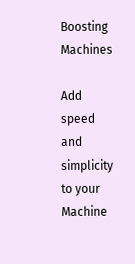Boosting Machines

Add speed and simplicity to your Machine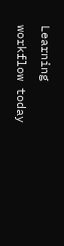Learning workflow today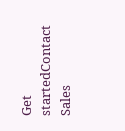Get startedContact Sales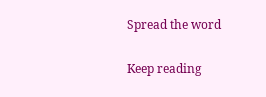Spread the word

Keep reading